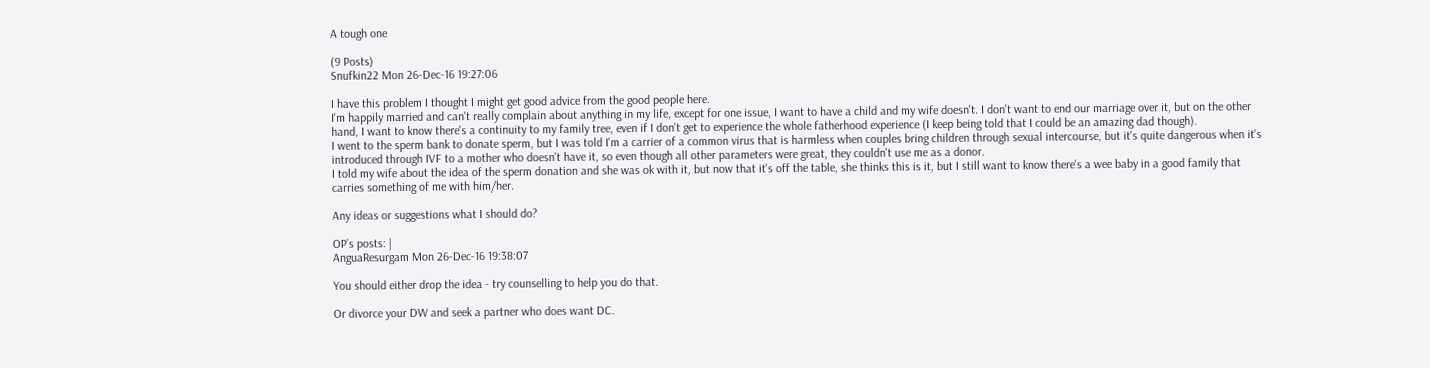A tough one

(9 Posts)
Snufkin22 Mon 26-Dec-16 19:27:06

I have this problem I thought I might get good advice from the good people here.
I'm happily married and can't really complain about anything in my life, except for one issue, I want to have a child and my wife doesn't. I don't want to end our marriage over it, but on the other hand, I want to know there's a continuity to my family tree, even if I don't get to experience the whole fatherhood experience (I keep being told that I could be an amazing dad though).
I went to the sperm bank to donate sperm, but I was told I'm a carrier of a common virus that is harmless when couples bring children through sexual intercourse, but it's quite dangerous when it's introduced through IVF to a mother who doesn't have it, so even though all other parameters were great, they couldn't use me as a donor.
I told my wife about the idea of the sperm donation and she was ok with it, but now that it's off the table, she thinks this is it, but I still want to know there's a wee baby in a good family that carries something of me with him/her.

Any ideas or suggestions what I should do?

OP’s posts: |
AnguaResurgam Mon 26-Dec-16 19:38:07

You should either drop the idea - try counselling to help you do that.

Or divorce your DW and seek a partner who does want DC.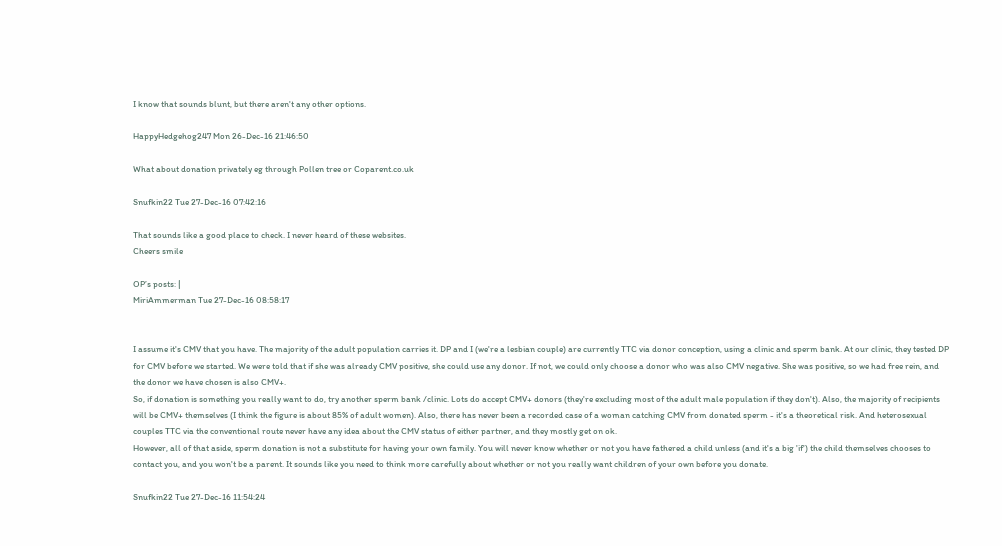I know that sounds blunt, but there aren't any other options.

HappyHedgehog247 Mon 26-Dec-16 21:46:50

What about donation privately eg through Pollen tree or Coparent.co.uk

Snufkin22 Tue 27-Dec-16 07:42:16

That sounds like a good place to check. I never heard of these websites.
Cheers smile

OP’s posts: |
MiriAmmerman Tue 27-Dec-16 08:58:17


I assume it's CMV that you have. The majority of the adult population carries it. DP and I (we're a lesbian couple) are currently TTC via donor conception, using a clinic and sperm bank. At our clinic, they tested DP for CMV before we started. We were told that if she was already CMV positive, she could use any donor. If not, we could only choose a donor who was also CMV negative. She was positive, so we had free rein, and the donor we have chosen is also CMV+.
So, if donation is something you really want to do, try another sperm bank /clinic. Lots do accept CMV+ donors (they're excluding most of the adult male population if they don't). Also, the majority of recipients will be CMV+ themselves (I think the figure is about 85% of adult women). Also, there has never been a recorded case of a woman catching CMV from donated sperm - it's a theoretical risk. And heterosexual couples TTC via the conventional route never have any idea about the CMV status of either partner, and they mostly get on ok.
However, all of that aside, sperm donation is not a substitute for having your own family. You will never know whether or not you have fathered a child unless (and it's a big 'if') the child themselves chooses to contact you, and you won't be a parent. It sounds like you need to think more carefully about whether or not you really want children of your own before you donate.

Snufkin22 Tue 27-Dec-16 11:54:24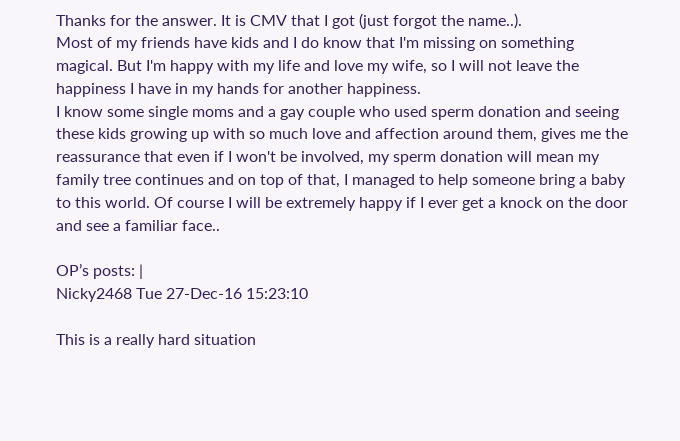Thanks for the answer. It is CMV that I got (just forgot the name..).
Most of my friends have kids and I do know that I'm missing on something magical. But I'm happy with my life and love my wife, so I will not leave the happiness I have in my hands for another happiness.
I know some single moms and a gay couple who used sperm donation and seeing these kids growing up with so much love and affection around them, gives me the reassurance that even if I won't be involved, my sperm donation will mean my family tree continues and on top of that, I managed to help someone bring a baby to this world. Of course I will be extremely happy if I ever get a knock on the door and see a familiar face..

OP’s posts: |
Nicky2468 Tue 27-Dec-16 15:23:10

This is a really hard situation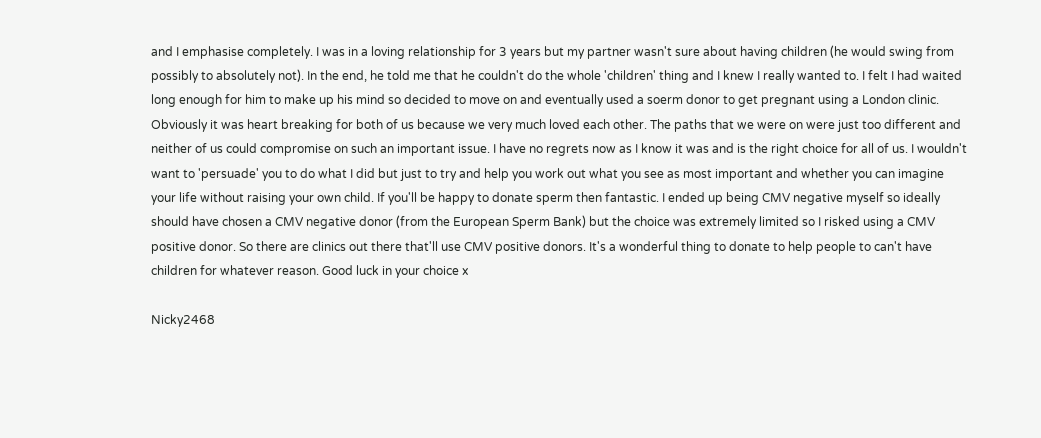and I emphasise completely. I was in a loving relationship for 3 years but my partner wasn't sure about having children (he would swing from possibly to absolutely not). In the end, he told me that he couldn't do the whole 'children' thing and I knew I really wanted to. I felt I had waited long enough for him to make up his mind so decided to move on and eventually used a soerm donor to get pregnant using a London clinic. Obviously it was heart breaking for both of us because we very much loved each other. The paths that we were on were just too different and neither of us could compromise on such an important issue. I have no regrets now as I know it was and is the right choice for all of us. I wouldn't want to 'persuade' you to do what I did but just to try and help you work out what you see as most important and whether you can imagine your life without raising your own child. If you'll be happy to donate sperm then fantastic. I ended up being CMV negative myself so ideally should have chosen a CMV negative donor (from the European Sperm Bank) but the choice was extremely limited so I risked using a CMV positive donor. So there are clinics out there that'll use CMV positive donors. It's a wonderful thing to donate to help people to can't have children for whatever reason. Good luck in your choice x

Nicky2468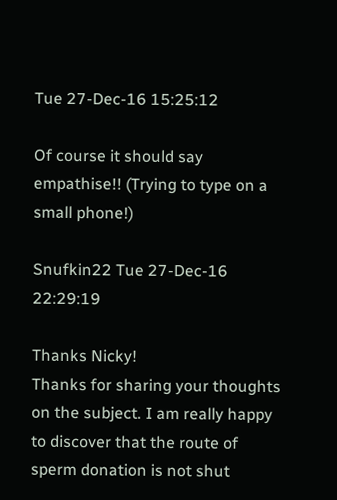Tue 27-Dec-16 15:25:12

Of course it should say empathise!! (Trying to type on a small phone!)

Snufkin22 Tue 27-Dec-16 22:29:19

Thanks Nicky!
Thanks for sharing your thoughts on the subject. I am really happy to discover that the route of sperm donation is not shut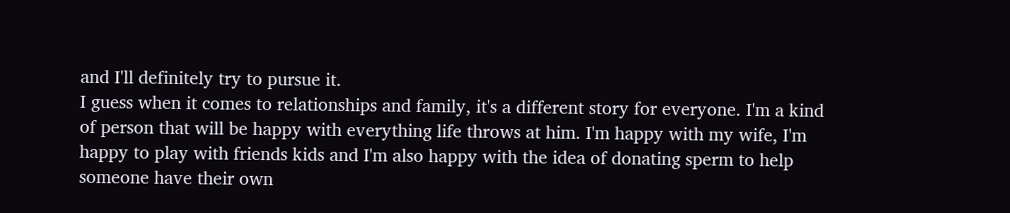and I'll definitely try to pursue it.
I guess when it comes to relationships and family, it's a different story for everyone. I'm a kind of person that will be happy with everything life throws at him. I'm happy with my wife, I'm happy to play with friends kids and I'm also happy with the idea of donating sperm to help someone have their own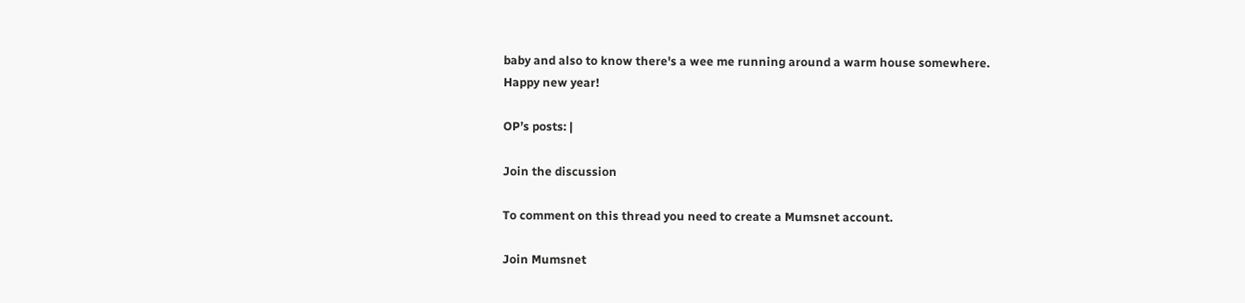baby and also to know there's a wee me running around a warm house somewhere.
Happy new year!

OP’s posts: |

Join the discussion

To comment on this thread you need to create a Mumsnet account.

Join Mumsnet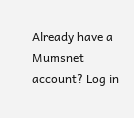Already have a Mumsnet account? Log in